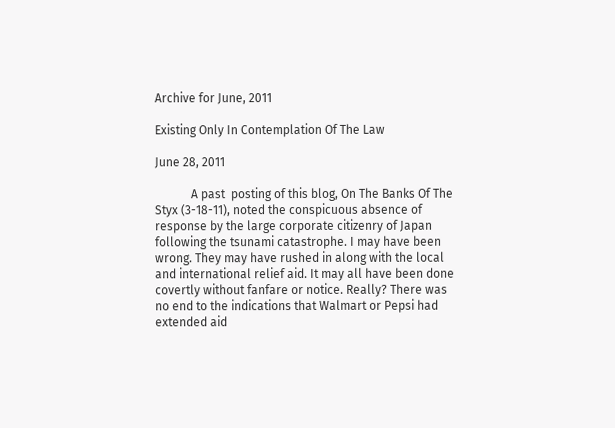Archive for June, 2011

Existing Only In Contemplation Of The Law

June 28, 2011

            A past  posting of this blog, On The Banks Of The Styx (3-18-11), noted the conspicuous absence of response by the large corporate citizenry of Japan following the tsunami catastrophe. I may have been wrong. They may have rushed in along with the local and international relief aid. It may all have been done covertly without fanfare or notice. Really? There was no end to the indications that Walmart or Pepsi had extended aid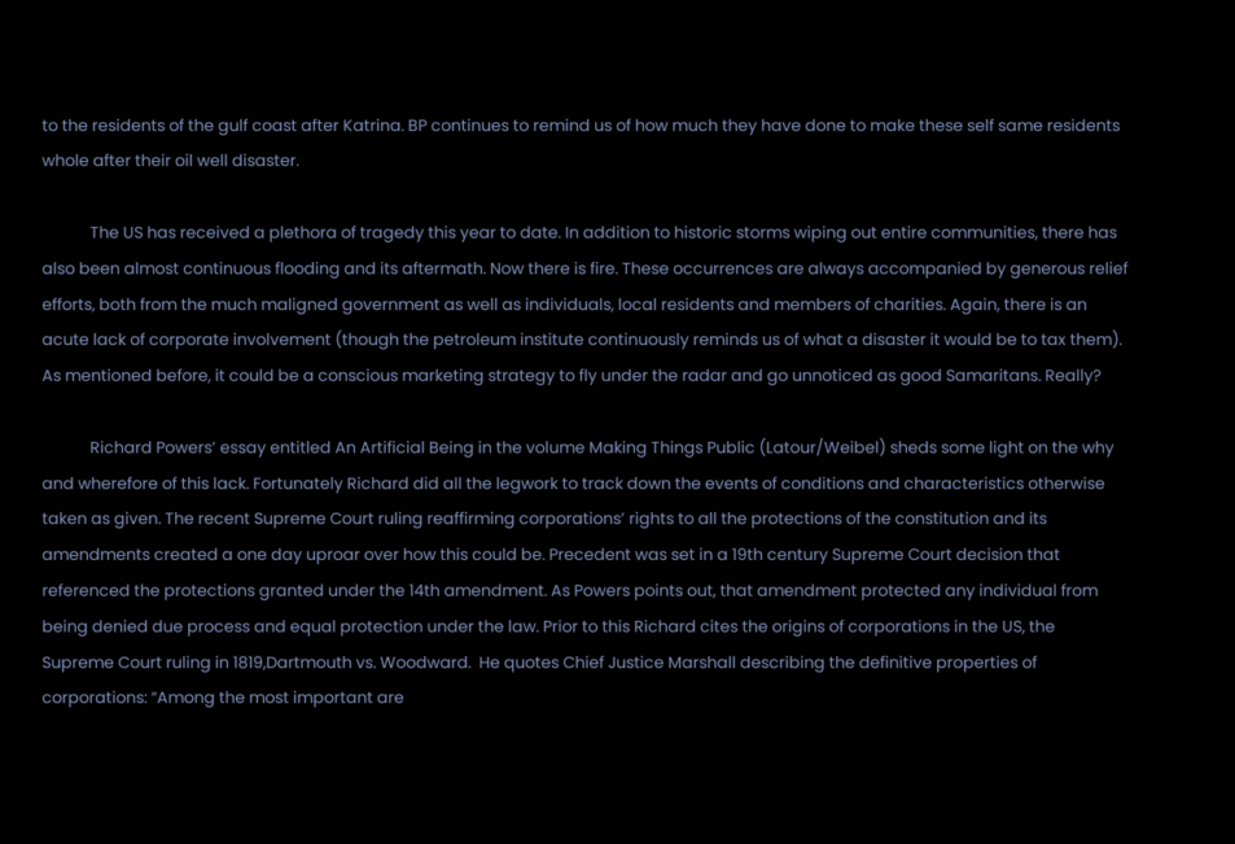to the residents of the gulf coast after Katrina. BP continues to remind us of how much they have done to make these self same residents whole after their oil well disaster.

            The US has received a plethora of tragedy this year to date. In addition to historic storms wiping out entire communities, there has also been almost continuous flooding and its aftermath. Now there is fire. These occurrences are always accompanied by generous relief efforts, both from the much maligned government as well as individuals, local residents and members of charities. Again, there is an acute lack of corporate involvement (though the petroleum institute continuously reminds us of what a disaster it would be to tax them). As mentioned before, it could be a conscious marketing strategy to fly under the radar and go unnoticed as good Samaritans. Really?

            Richard Powers’ essay entitled An Artificial Being in the volume Making Things Public (Latour/Weibel) sheds some light on the why and wherefore of this lack. Fortunately Richard did all the legwork to track down the events of conditions and characteristics otherwise taken as given. The recent Supreme Court ruling reaffirming corporations’ rights to all the protections of the constitution and its amendments created a one day uproar over how this could be. Precedent was set in a 19th century Supreme Court decision that referenced the protections granted under the 14th amendment. As Powers points out, that amendment protected any individual from being denied due process and equal protection under the law. Prior to this Richard cites the origins of corporations in the US, the Supreme Court ruling in 1819,Dartmouth vs. Woodward.  He quotes Chief Justice Marshall describing the definitive properties of corporations: “Among the most important are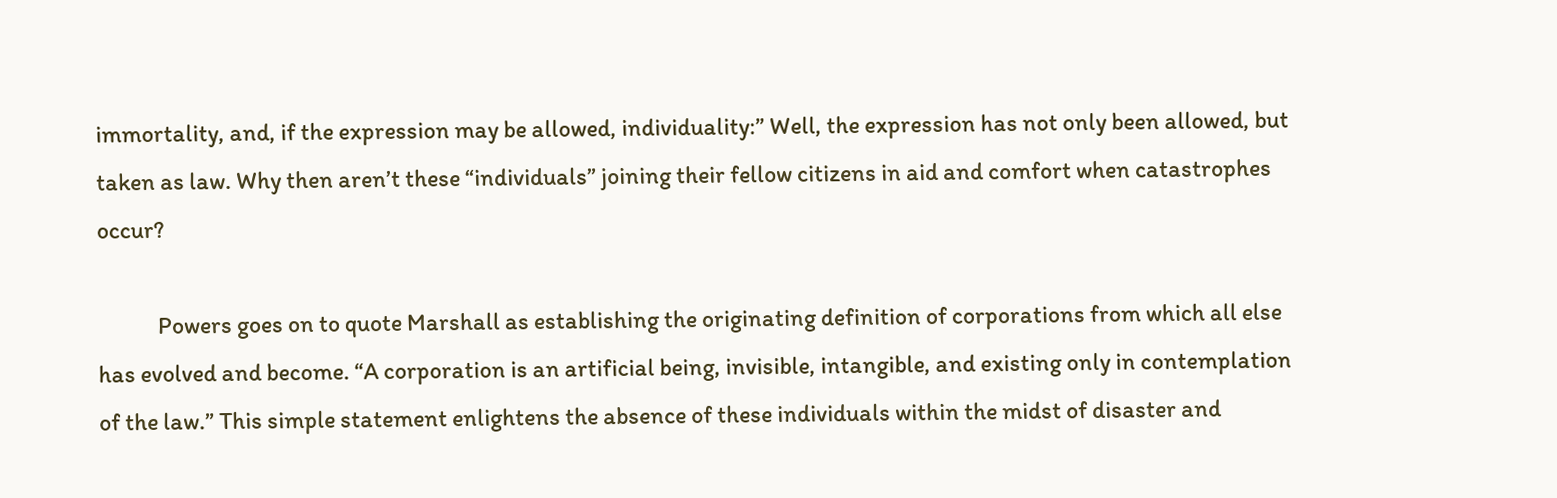immortality, and, if the expression may be allowed, individuality:” Well, the expression has not only been allowed, but taken as law. Why then aren’t these “individuals” joining their fellow citizens in aid and comfort when catastrophes occur?

            Powers goes on to quote Marshall as establishing the originating definition of corporations from which all else has evolved and become. “A corporation is an artificial being, invisible, intangible, and existing only in contemplation of the law.” This simple statement enlightens the absence of these individuals within the midst of disaster and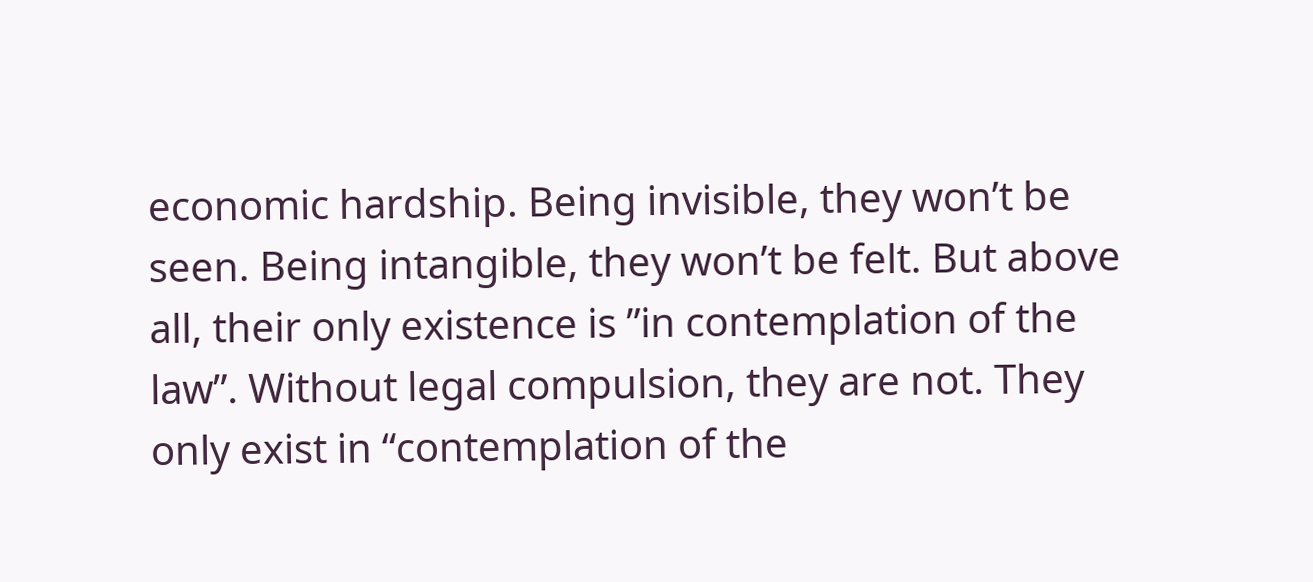economic hardship. Being invisible, they won’t be seen. Being intangible, they won’t be felt. But above all, their only existence is ”in contemplation of the law”. Without legal compulsion, they are not. They only exist in “contemplation of the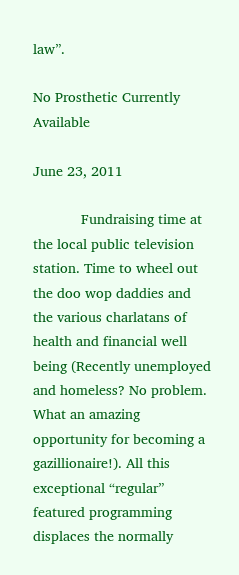law”.

No Prosthetic Currently Available

June 23, 2011

            Fundraising time at the local public television station. Time to wheel out the doo wop daddies and the various charlatans of health and financial well being (Recently unemployed and homeless? No problem. What an amazing opportunity for becoming a gazillionaire!). All this exceptional “regular” featured programming displaces the normally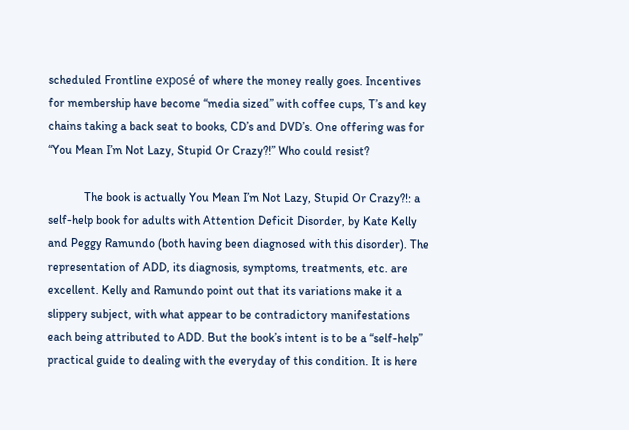scheduled Frontline exposé of where the money really goes. Incentives for membership have become “media sized” with coffee cups, T’s and key chains taking a back seat to books, CD’s and DVD’s. One offering was for “You Mean I’m Not Lazy, Stupid Or Crazy?!” Who could resist?

            The book is actually You Mean I’m Not Lazy, Stupid Or Crazy?!: a self-help book for adults with Attention Deficit Disorder, by Kate Kelly and Peggy Ramundo (both having been diagnosed with this disorder). The representation of ADD, its diagnosis, symptoms, treatments, etc. are excellent. Kelly and Ramundo point out that its variations make it a slippery subject, with what appear to be contradictory manifestations each being attributed to ADD. But the book’s intent is to be a “self-help” practical guide to dealing with the everyday of this condition. It is here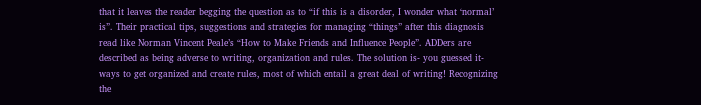that it leaves the reader begging the question as to “if this is a disorder, I wonder what ‘normal’ is”. Their practical tips, suggestions and strategies for managing “things” after this diagnosis read like Norman Vincent Peale’s “How to Make Friends and Influence People”. ADDers are described as being adverse to writing, organization and rules. The solution is- you guessed it- ways to get organized and create rules, most of which entail a great deal of writing! Recognizing the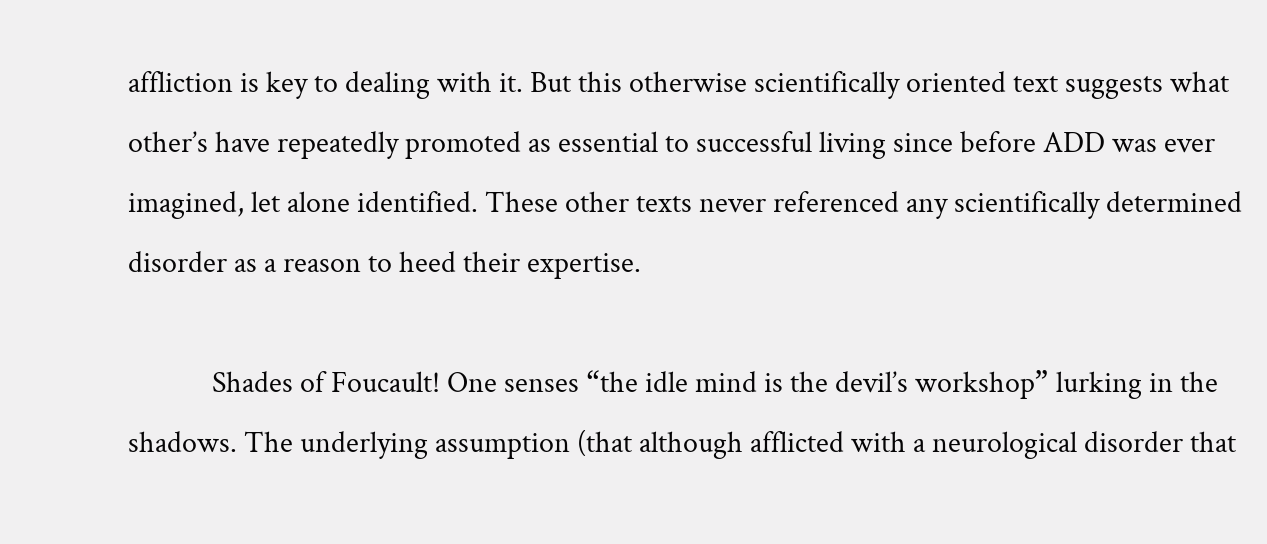affliction is key to dealing with it. But this otherwise scientifically oriented text suggests what other’s have repeatedly promoted as essential to successful living since before ADD was ever imagined, let alone identified. These other texts never referenced any scientifically determined disorder as a reason to heed their expertise.

            Shades of Foucault! One senses “the idle mind is the devil’s workshop” lurking in the shadows. The underlying assumption (that although afflicted with a neurological disorder that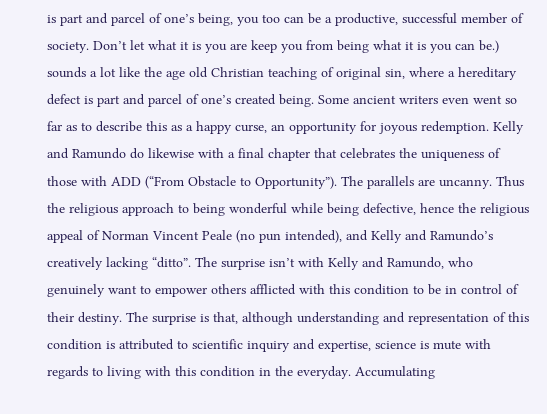is part and parcel of one’s being, you too can be a productive, successful member of society. Don’t let what it is you are keep you from being what it is you can be.) sounds a lot like the age old Christian teaching of original sin, where a hereditary defect is part and parcel of one’s created being. Some ancient writers even went so far as to describe this as a happy curse, an opportunity for joyous redemption. Kelly and Ramundo do likewise with a final chapter that celebrates the uniqueness of those with ADD (“From Obstacle to Opportunity”). The parallels are uncanny. Thus the religious approach to being wonderful while being defective, hence the religious appeal of Norman Vincent Peale (no pun intended), and Kelly and Ramundo’s creatively lacking “ditto”. The surprise isn’t with Kelly and Ramundo, who genuinely want to empower others afflicted with this condition to be in control of their destiny. The surprise is that, although understanding and representation of this condition is attributed to scientific inquiry and expertise, science is mute with regards to living with this condition in the everyday. Accumulating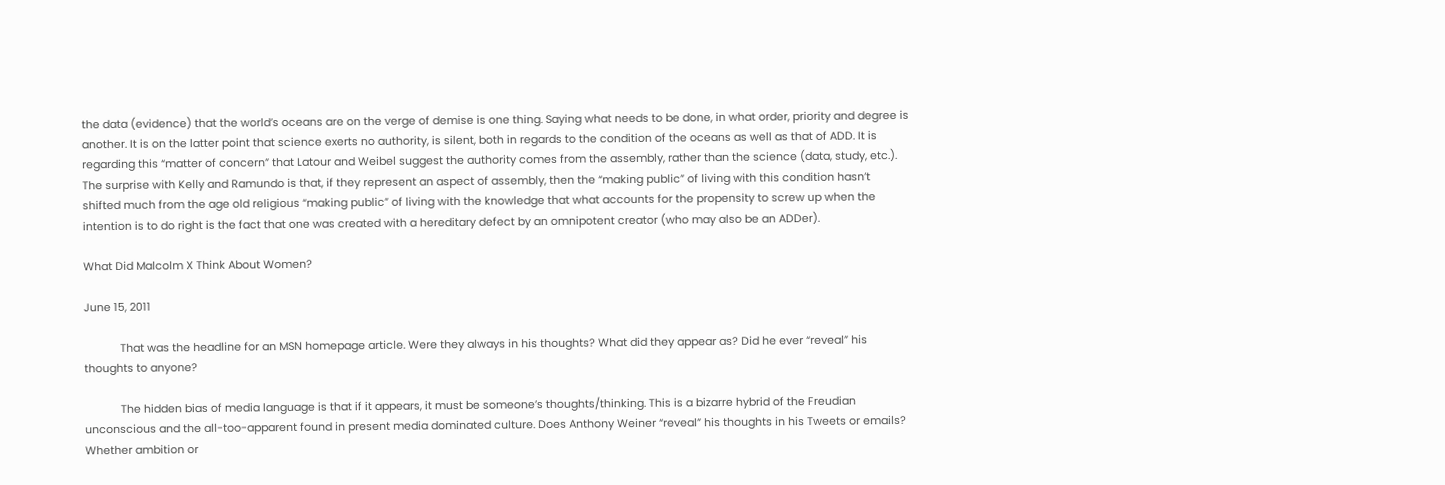the data (evidence) that the world’s oceans are on the verge of demise is one thing. Saying what needs to be done, in what order, priority and degree is another. It is on the latter point that science exerts no authority, is silent, both in regards to the condition of the oceans as well as that of ADD. It is regarding this “matter of concern” that Latour and Weibel suggest the authority comes from the assembly, rather than the science (data, study, etc.). The surprise with Kelly and Ramundo is that, if they represent an aspect of assembly, then the “making public” of living with this condition hasn’t shifted much from the age old religious “making public” of living with the knowledge that what accounts for the propensity to screw up when the intention is to do right is the fact that one was created with a hereditary defect by an omnipotent creator (who may also be an ADDer).

What Did Malcolm X Think About Women?

June 15, 2011

            That was the headline for an MSN homepage article. Were they always in his thoughts? What did they appear as? Did he ever “reveal” his thoughts to anyone?

            The hidden bias of media language is that if it appears, it must be someone’s thoughts/thinking. This is a bizarre hybrid of the Freudian unconscious and the all-too-apparent found in present media dominated culture. Does Anthony Weiner “reveal” his thoughts in his Tweets or emails? Whether ambition or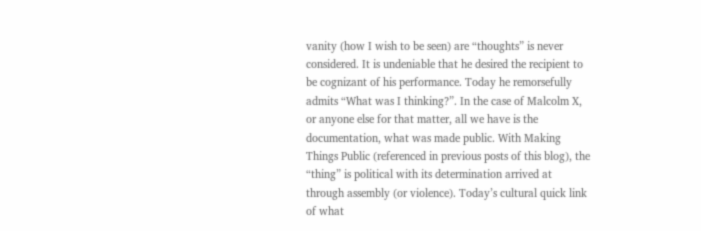vanity (how I wish to be seen) are “thoughts” is never considered. It is undeniable that he desired the recipient to be cognizant of his performance. Today he remorsefully admits “What was I thinking?”. In the case of Malcolm X, or anyone else for that matter, all we have is the documentation, what was made public. With Making Things Public (referenced in previous posts of this blog), the “thing” is political with its determination arrived at through assembly (or violence). Today’s cultural quick link of what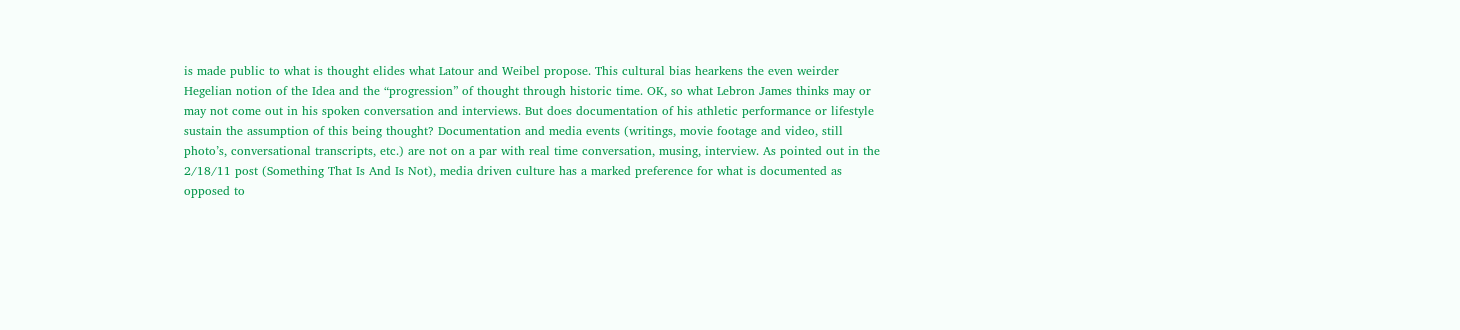is made public to what is thought elides what Latour and Weibel propose. This cultural bias hearkens the even weirder Hegelian notion of the Idea and the “progression” of thought through historic time. OK, so what Lebron James thinks may or may not come out in his spoken conversation and interviews. But does documentation of his athletic performance or lifestyle sustain the assumption of this being thought? Documentation and media events (writings, movie footage and video, still photo’s, conversational transcripts, etc.) are not on a par with real time conversation, musing, interview. As pointed out in the 2/18/11 post (Something That Is And Is Not), media driven culture has a marked preference for what is documented as opposed to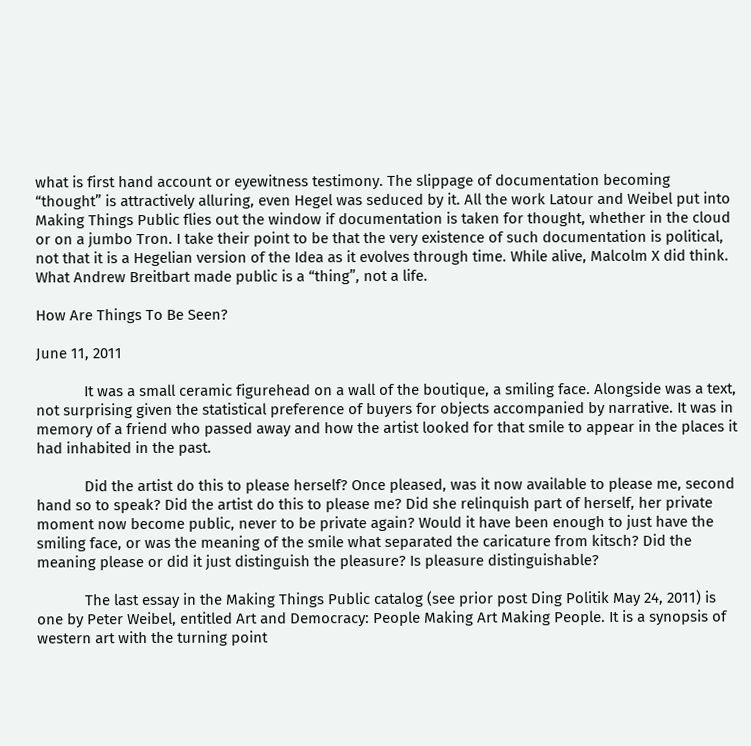what is first hand account or eyewitness testimony. The slippage of documentation becoming “thought” is attractively alluring, even Hegel was seduced by it. All the work Latour and Weibel put into Making Things Public flies out the window if documentation is taken for thought, whether in the cloud or on a jumbo Tron. I take their point to be that the very existence of such documentation is political, not that it is a Hegelian version of the Idea as it evolves through time. While alive, Malcolm X did think. What Andrew Breitbart made public is a “thing”, not a life.

How Are Things To Be Seen?

June 11, 2011

            It was a small ceramic figurehead on a wall of the boutique, a smiling face. Alongside was a text, not surprising given the statistical preference of buyers for objects accompanied by narrative. It was in memory of a friend who passed away and how the artist looked for that smile to appear in the places it had inhabited in the past.

            Did the artist do this to please herself? Once pleased, was it now available to please me, second hand so to speak? Did the artist do this to please me? Did she relinquish part of herself, her private moment now become public, never to be private again? Would it have been enough to just have the smiling face, or was the meaning of the smile what separated the caricature from kitsch? Did the meaning please or did it just distinguish the pleasure? Is pleasure distinguishable?

            The last essay in the Making Things Public catalog (see prior post Ding Politik May 24, 2011) is one by Peter Weibel, entitled Art and Democracy: People Making Art Making People. It is a synopsis of western art with the turning point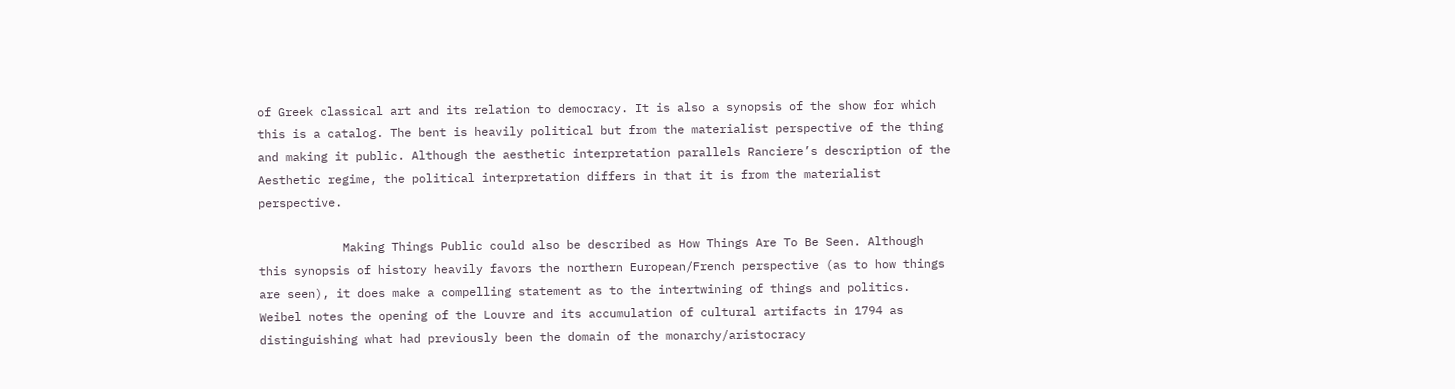of Greek classical art and its relation to democracy. It is also a synopsis of the show for which this is a catalog. The bent is heavily political but from the materialist perspective of the thing and making it public. Although the aesthetic interpretation parallels Ranciere’s description of the Aesthetic regime, the political interpretation differs in that it is from the materialist perspective.

            Making Things Public could also be described as How Things Are To Be Seen. Although this synopsis of history heavily favors the northern European/French perspective (as to how things are seen), it does make a compelling statement as to the intertwining of things and politics. Weibel notes the opening of the Louvre and its accumulation of cultural artifacts in 1794 as distinguishing what had previously been the domain of the monarchy/aristocracy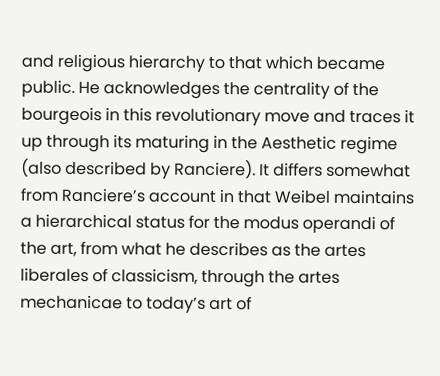and religious hierarchy to that which became public. He acknowledges the centrality of the bourgeois in this revolutionary move and traces it up through its maturing in the Aesthetic regime (also described by Ranciere). It differs somewhat from Ranciere’s account in that Weibel maintains a hierarchical status for the modus operandi of the art, from what he describes as the artes liberales of classicism, through the artes mechanicae to today’s art of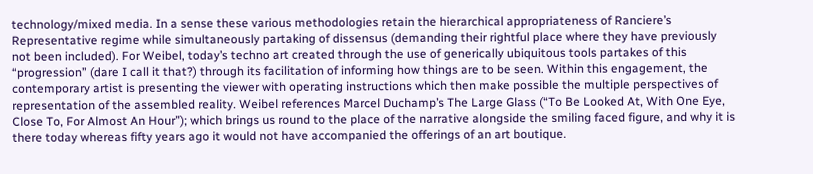technology/mixed media. In a sense these various methodologies retain the hierarchical appropriateness of Ranciere’s Representative regime while simultaneously partaking of dissensus (demanding their rightful place where they have previously not been included). For Weibel, today’s techno art created through the use of generically ubiquitous tools partakes of this “progression” (dare I call it that?) through its facilitation of informing how things are to be seen. Within this engagement, the contemporary artist is presenting the viewer with operating instructions which then make possible the multiple perspectives of representation of the assembled reality. Weibel references Marcel Duchamp’s The Large Glass (“To Be Looked At, With One Eye, Close To, For Almost An Hour”); which brings us round to the place of the narrative alongside the smiling faced figure, and why it is there today whereas fifty years ago it would not have accompanied the offerings of an art boutique.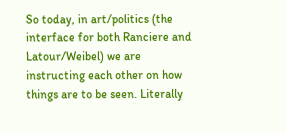So today, in art/politics (the interface for both Ranciere and Latour/Weibel) we are instructing each other on how things are to be seen. Literally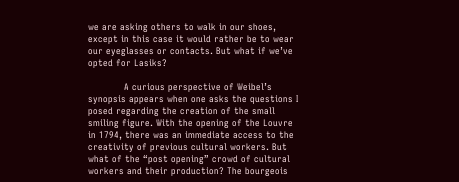we are asking others to walk in our shoes, except in this case it would rather be to wear our eyeglasses or contacts. But what if we’ve opted for Lasiks?

            A curious perspective of Weibel’s synopsis appears when one asks the questions I posed regarding the creation of the small smiling figure. With the opening of the Louvre in 1794, there was an immediate access to the creativity of previous cultural workers. But what of the “post opening” crowd of cultural workers and their production? The bourgeois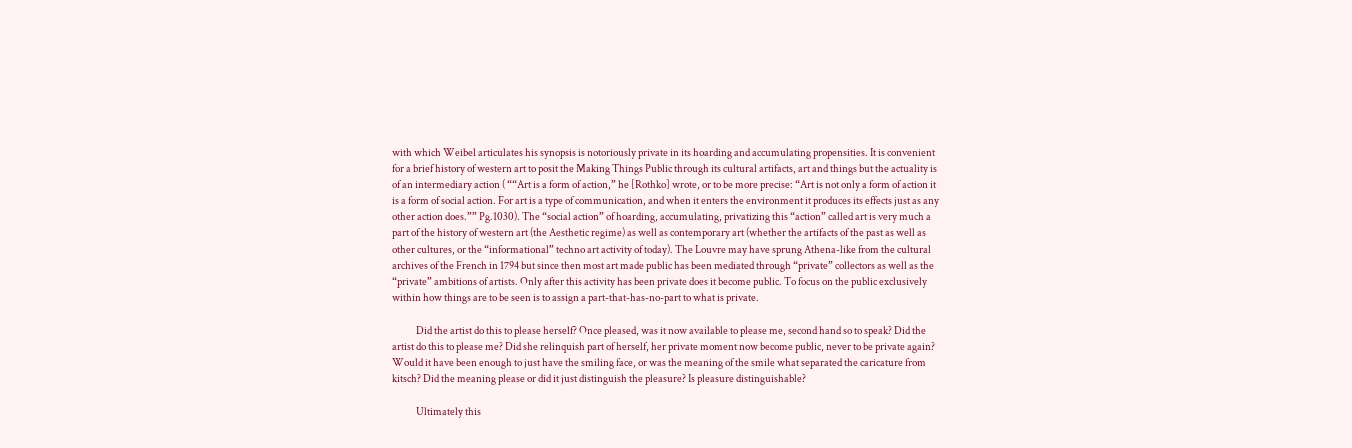with which Weibel articulates his synopsis is notoriously private in its hoarding and accumulating propensities. It is convenient for a brief history of western art to posit the Making Things Public through its cultural artifacts, art and things but the actuality is of an intermediary action ( ““Art is a form of action,” he [Rothko] wrote, or to be more precise: “Art is not only a form of action it is a form of social action. For art is a type of communication, and when it enters the environment it produces its effects just as any other action does.”” Pg.1030). The “social action” of hoarding, accumulating, privatizing this “action” called art is very much a part of the history of western art (the Aesthetic regime) as well as contemporary art (whether the artifacts of the past as well as other cultures, or the “informational” techno art activity of today). The Louvre may have sprung Athena-like from the cultural archives of the French in 1794 but since then most art made public has been mediated through “private” collectors as well as the “private” ambitions of artists. Only after this activity has been private does it become public. To focus on the public exclusively within how things are to be seen is to assign a part-that-has-no-part to what is private.

            Did the artist do this to please herself? Once pleased, was it now available to please me, second hand so to speak? Did the artist do this to please me? Did she relinquish part of herself, her private moment now become public, never to be private again? Would it have been enough to just have the smiling face, or was the meaning of the smile what separated the caricature from kitsch? Did the meaning please or did it just distinguish the pleasure? Is pleasure distinguishable?

            Ultimately this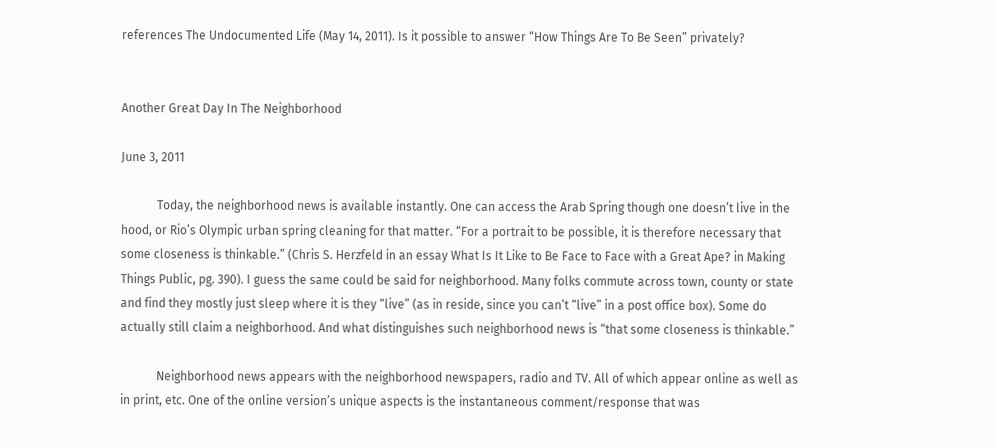references The Undocumented Life (May 14, 2011). Is it possible to answer “How Things Are To Be Seen” privately?


Another Great Day In The Neighborhood

June 3, 2011

            Today, the neighborhood news is available instantly. One can access the Arab Spring though one doesn’t live in the hood, or Rio’s Olympic urban spring cleaning for that matter. “For a portrait to be possible, it is therefore necessary that some closeness is thinkable.” (Chris S. Herzfeld in an essay What Is It Like to Be Face to Face with a Great Ape? in Making Things Public, pg. 390). I guess the same could be said for neighborhood. Many folks commute across town, county or state and find they mostly just sleep where it is they “live” (as in reside, since you can’t “live” in a post office box). Some do actually still claim a neighborhood. And what distinguishes such neighborhood news is “that some closeness is thinkable.”

            Neighborhood news appears with the neighborhood newspapers, radio and TV. All of which appear online as well as in print, etc. One of the online version’s unique aspects is the instantaneous comment/response that was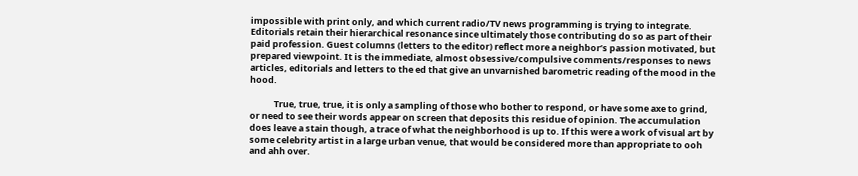impossible with print only, and which current radio/TV news programming is trying to integrate. Editorials retain their hierarchical resonance since ultimately those contributing do so as part of their paid profession. Guest columns (letters to the editor) reflect more a neighbor’s passion motivated, but prepared viewpoint. It is the immediate, almost obsessive/compulsive comments/responses to news articles, editorials and letters to the ed that give an unvarnished barometric reading of the mood in the hood.

            True, true, true, it is only a sampling of those who bother to respond, or have some axe to grind, or need to see their words appear on screen that deposits this residue of opinion. The accumulation does leave a stain though, a trace of what the neighborhood is up to. If this were a work of visual art by some celebrity artist in a large urban venue, that would be considered more than appropriate to ooh and ahh over.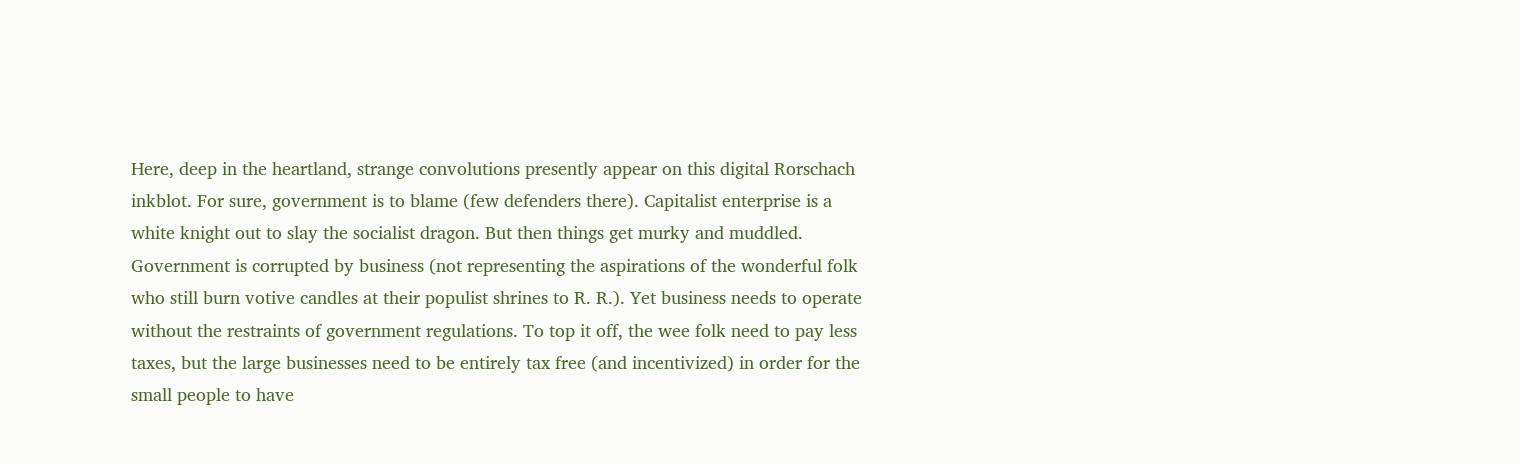Here, deep in the heartland, strange convolutions presently appear on this digital Rorschach inkblot. For sure, government is to blame (few defenders there). Capitalist enterprise is a white knight out to slay the socialist dragon. But then things get murky and muddled. Government is corrupted by business (not representing the aspirations of the wonderful folk who still burn votive candles at their populist shrines to R. R.). Yet business needs to operate without the restraints of government regulations. To top it off, the wee folk need to pay less taxes, but the large businesses need to be entirely tax free (and incentivized) in order for the small people to have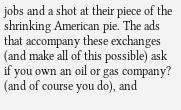jobs and a shot at their piece of the shrinking American pie. The ads that accompany these exchanges (and make all of this possible) ask if you own an oil or gas company? (and of course you do), and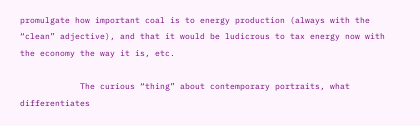promulgate how important coal is to energy production (always with the “clean” adjective), and that it would be ludicrous to tax energy now with the economy the way it is, etc.

            The curious “thing” about contemporary portraits, what differentiates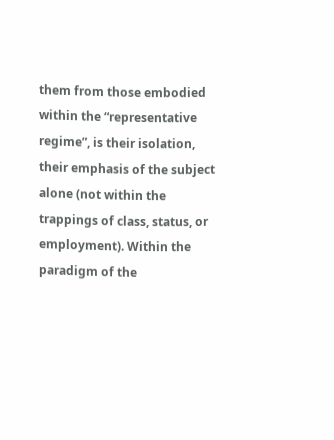them from those embodied within the “representative regime”, is their isolation, their emphasis of the subject alone (not within the trappings of class, status, or employment). Within the paradigm of the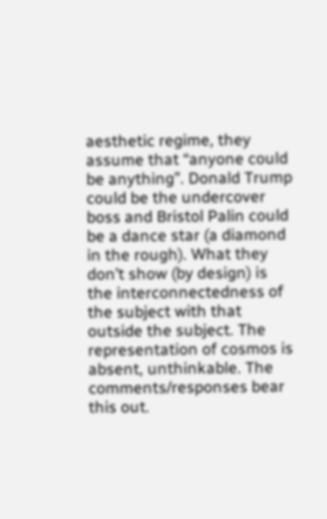aesthetic regime, they assume that “anyone could be anything”. Donald Trump could be the undercover boss and Bristol Palin could be a dance star (a diamond in the rough). What they don’t show (by design) is the interconnectedness of the subject with that outside the subject. The representation of cosmos is absent, unthinkable. The comments/responses bear this out.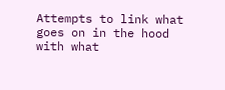Attempts to link what goes on in the hood with what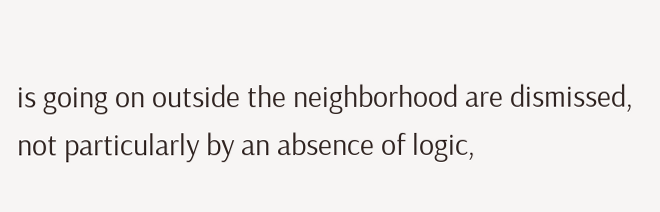is going on outside the neighborhood are dismissed, not particularly by an absence of logic,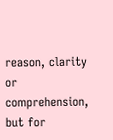reason, clarity or comprehension, but for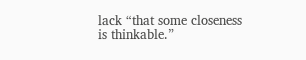lack “that some closeness is thinkable.”